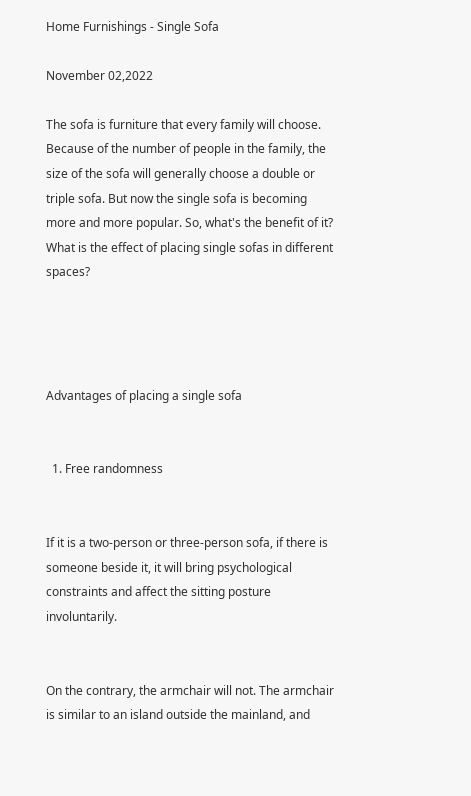Home Furnishings - Single Sofa

November 02,2022

The sofa is furniture that every family will choose. Because of the number of people in the family, the size of the sofa will generally choose a double or triple sofa. But now the single sofa is becoming more and more popular. So, what's the benefit of it? What is the effect of placing single sofas in different spaces?




Advantages of placing a single sofa


  1. Free randomness


If it is a two-person or three-person sofa, if there is someone beside it, it will bring psychological constraints and affect the sitting posture involuntarily.


On the contrary, the armchair will not. The armchair is similar to an island outside the mainland, and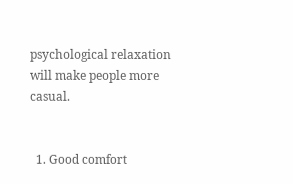psychological relaxation will make people more casual.


  1. Good comfort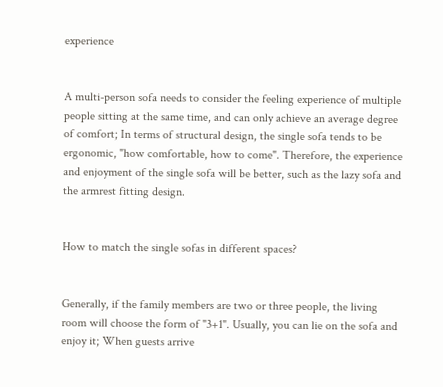experience


A multi-person sofa needs to consider the feeling experience of multiple people sitting at the same time, and can only achieve an average degree of comfort; In terms of structural design, the single sofa tends to be ergonomic, "how comfortable, how to come". Therefore, the experience and enjoyment of the single sofa will be better, such as the lazy sofa and the armrest fitting design.


How to match the single sofas in different spaces?


Generally, if the family members are two or three people, the living room will choose the form of "3+1". Usually, you can lie on the sofa and enjoy it; When guests arrive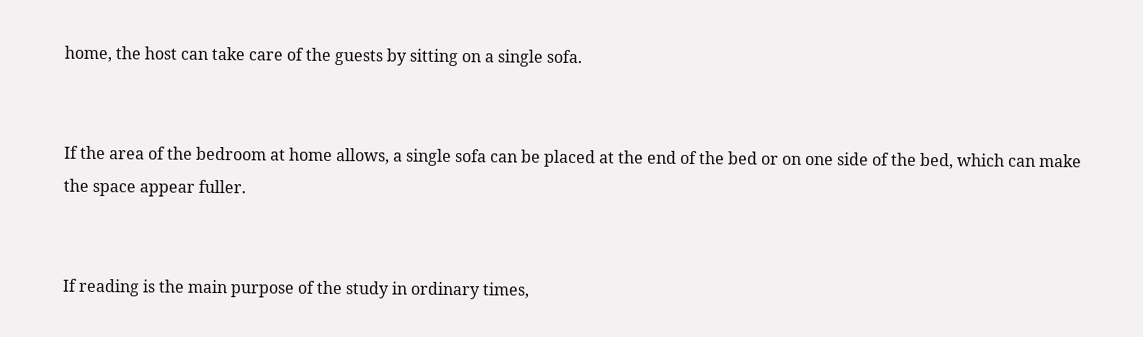home, the host can take care of the guests by sitting on a single sofa.


If the area of the bedroom at home allows, a single sofa can be placed at the end of the bed or on one side of the bed, which can make the space appear fuller.


If reading is the main purpose of the study in ordinary times,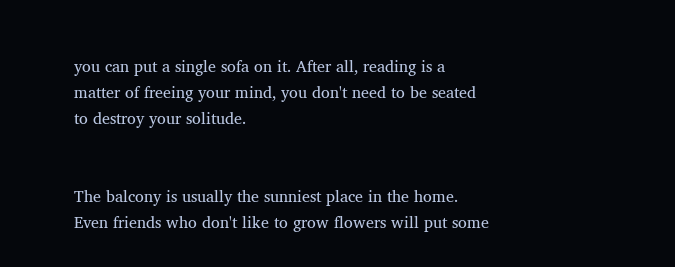you can put a single sofa on it. After all, reading is a matter of freeing your mind, you don't need to be seated to destroy your solitude.


The balcony is usually the sunniest place in the home. Even friends who don't like to grow flowers will put some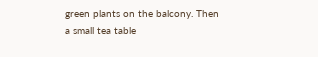green plants on the balcony. Then a small tea table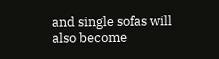and single sofas will also become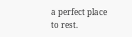a perfect place to rest.